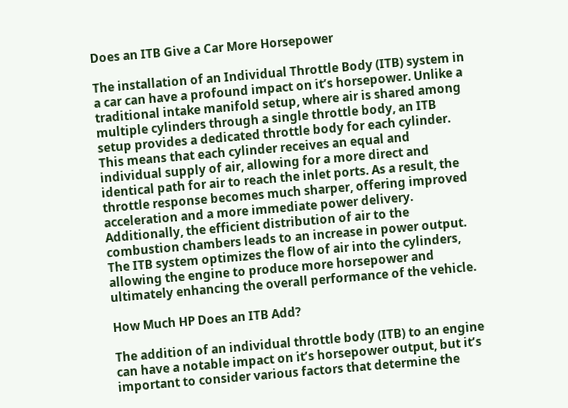Does an ITB Give a Car More Horsepower

The installation of an Individual Throttle Body (ITB) system in a car can have a profound impact on it’s horsepower. Unlike a traditional intake manifold setup, where air is shared among multiple cylinders through a single throttle body, an ITB setup provides a dedicated throttle body for each cylinder. This means that each cylinder receives an equal and individual supply of air, allowing for a more direct and identical path for air to reach the inlet ports. As a result, the throttle response becomes much sharper, offering improved acceleration and a more immediate power delivery. Additionally, the efficient distribution of air to the combustion chambers leads to an increase in power output. The ITB system optimizes the flow of air into the cylinders, allowing the engine to produce more horsepower and ultimately enhancing the overall performance of the vehicle.

How Much HP Does an ITB Add?

The addition of an individual throttle body (ITB) to an engine can have a notable impact on it’s horsepower output, but it’s important to consider various factors that determine the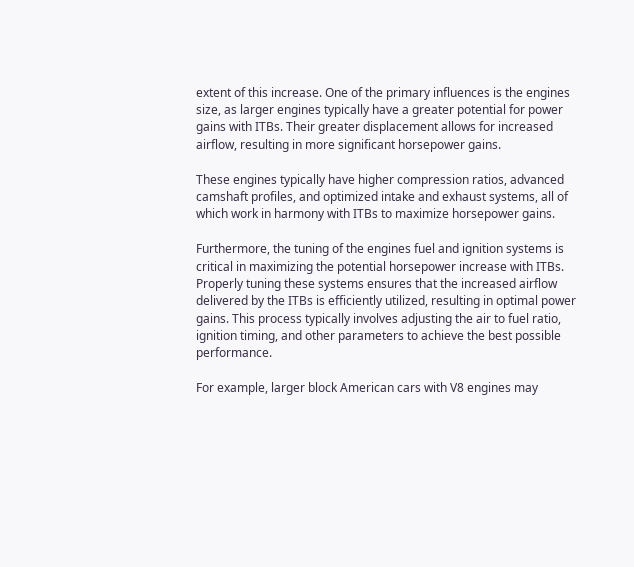extent of this increase. One of the primary influences is the engines size, as larger engines typically have a greater potential for power gains with ITBs. Their greater displacement allows for increased airflow, resulting in more significant horsepower gains.

These engines typically have higher compression ratios, advanced camshaft profiles, and optimized intake and exhaust systems, all of which work in harmony with ITBs to maximize horsepower gains.

Furthermore, the tuning of the engines fuel and ignition systems is critical in maximizing the potential horsepower increase with ITBs. Properly tuning these systems ensures that the increased airflow delivered by the ITBs is efficiently utilized, resulting in optimal power gains. This process typically involves adjusting the air to fuel ratio, ignition timing, and other parameters to achieve the best possible performance.

For example, larger block American cars with V8 engines may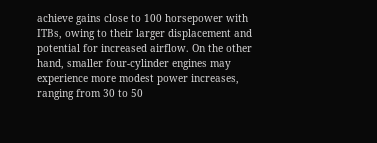achieve gains close to 100 horsepower with ITBs, owing to their larger displacement and potential for increased airflow. On the other hand, smaller four-cylinder engines may experience more modest power increases, ranging from 30 to 50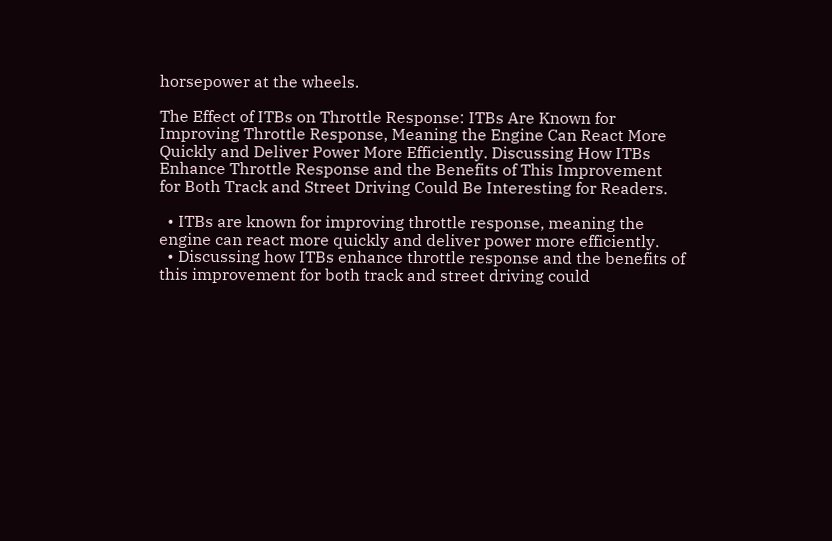horsepower at the wheels.

The Effect of ITBs on Throttle Response: ITBs Are Known for Improving Throttle Response, Meaning the Engine Can React More Quickly and Deliver Power More Efficiently. Discussing How ITBs Enhance Throttle Response and the Benefits of This Improvement for Both Track and Street Driving Could Be Interesting for Readers.

  • ITBs are known for improving throttle response, meaning the engine can react more quickly and deliver power more efficiently.
  • Discussing how ITBs enhance throttle response and the benefits of this improvement for both track and street driving could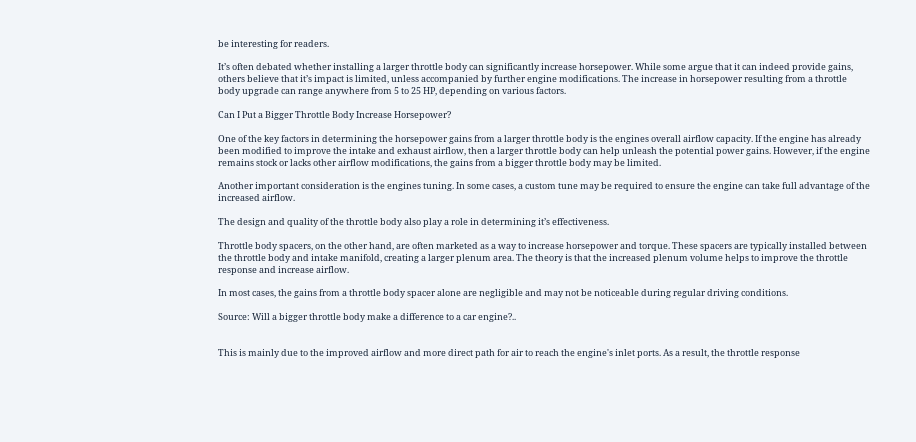be interesting for readers.

It’s often debated whether installing a larger throttle body can significantly increase horsepower. While some argue that it can indeed provide gains, others believe that it’s impact is limited, unless accompanied by further engine modifications. The increase in horsepower resulting from a throttle body upgrade can range anywhere from 5 to 25 HP, depending on various factors.

Can I Put a Bigger Throttle Body Increase Horsepower?

One of the key factors in determining the horsepower gains from a larger throttle body is the engines overall airflow capacity. If the engine has already been modified to improve the intake and exhaust airflow, then a larger throttle body can help unleash the potential power gains. However, if the engine remains stock or lacks other airflow modifications, the gains from a bigger throttle body may be limited.

Another important consideration is the engines tuning. In some cases, a custom tune may be required to ensure the engine can take full advantage of the increased airflow.

The design and quality of the throttle body also play a role in determining it’s effectiveness.

Throttle body spacers, on the other hand, are often marketed as a way to increase horsepower and torque. These spacers are typically installed between the throttle body and intake manifold, creating a larger plenum area. The theory is that the increased plenum volume helps to improve the throttle response and increase airflow.

In most cases, the gains from a throttle body spacer alone are negligible and may not be noticeable during regular driving conditions.

Source: Will a bigger throttle body make a difference to a car engine?..


This is mainly due to the improved airflow and more direct path for air to reach the engine's inlet ports. As a result, the throttle response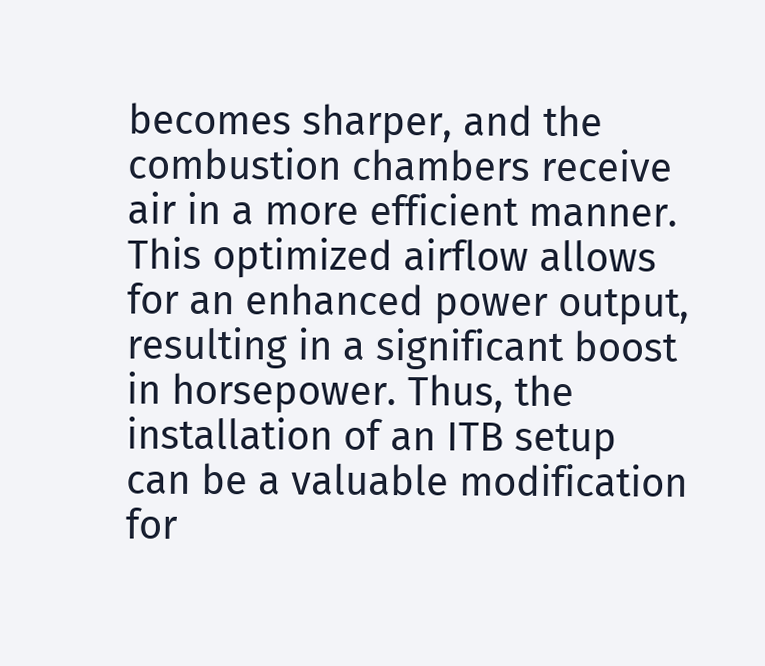becomes sharper, and the combustion chambers receive air in a more efficient manner. This optimized airflow allows for an enhanced power output, resulting in a significant boost in horsepower. Thus, the installation of an ITB setup can be a valuable modification for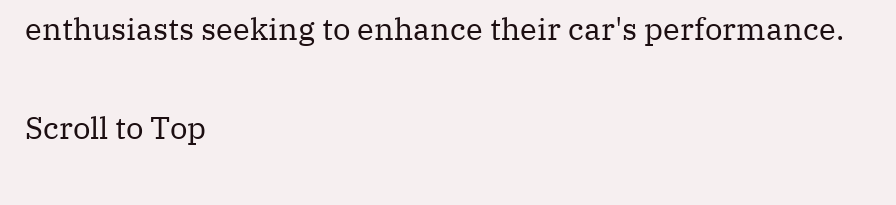enthusiasts seeking to enhance their car's performance.

Scroll to Top